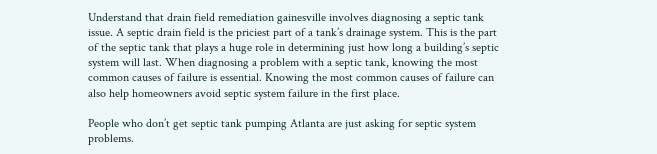Understand that drain field remediation gainesville involves diagnosing a septic tank issue. A septic drain field is the priciest part of a tank’s drainage system. This is the part of the septic tank that plays a huge role in determining just how long a building’s septic system will last. When diagnosing a problem with a septic tank, knowing the most common causes of failure is essential. Knowing the most common causes of failure can also help homeowners avoid septic system failure in the first place.

People who don’t get septic tank pumping Atlanta are just asking for septic system problems.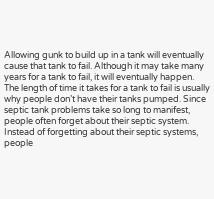Allowing gunk to build up in a tank will eventually cause that tank to fail. Although it may take many years for a tank to fail, it will eventually happen. The length of time it takes for a tank to fail is usually why people don’t have their tanks pumped. Since septic tank problems take so long to manifest, people often forget about their septic system. Instead of forgetting about their septic systems, people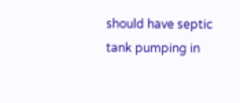should have septic tank pumping in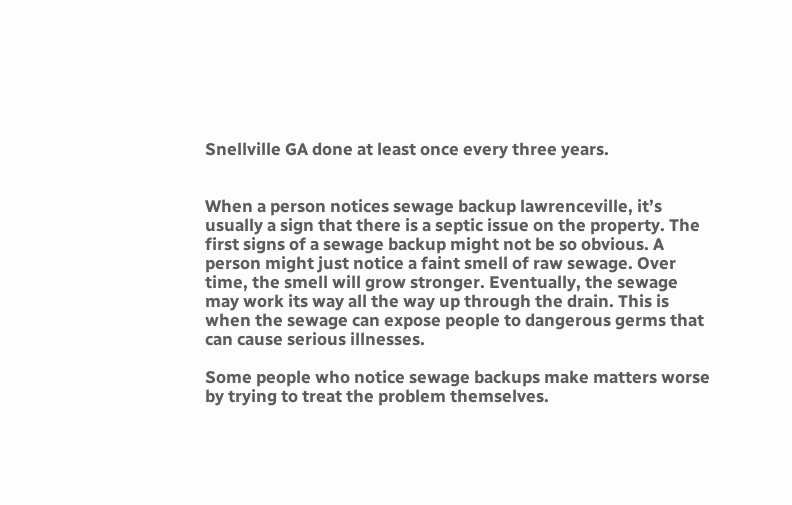Snellville GA done at least once every three years.


When a person notices sewage backup lawrenceville, it’s usually a sign that there is a septic issue on the property. The first signs of a sewage backup might not be so obvious. A person might just notice a faint smell of raw sewage. Over time, the smell will grow stronger. Eventually, the sewage may work its way all the way up through the drain. This is when the sewage can expose people to dangerous germs that can cause serious illnesses.

Some people who notice sewage backups make matters worse by trying to treat the problem themselves.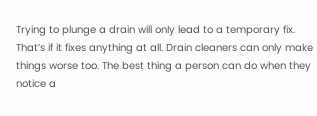Trying to plunge a drain will only lead to a temporary fix. That’s if it fixes anything at all. Drain cleaners can only make things worse too. The best thing a person can do when they notice a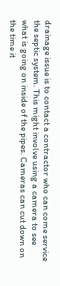drainage issue is to contact a contractor who can come service the septic system. This might involve using a camera to see what is going on inside of the pipes. Cameras can cut down on the time it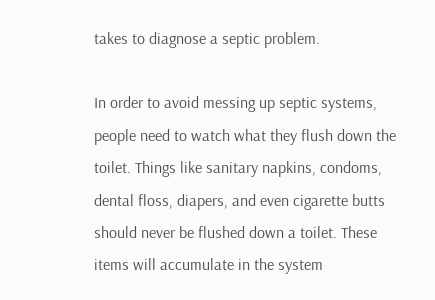takes to diagnose a septic problem.

In order to avoid messing up septic systems, people need to watch what they flush down the toilet. Things like sanitary napkins, condoms, dental floss, diapers, and even cigarette butts should never be flushed down a toilet. These items will accumulate in the system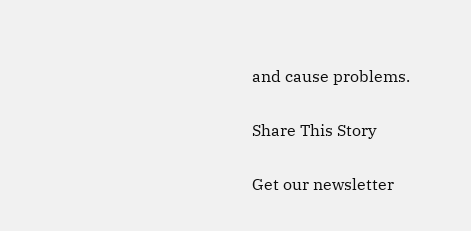and cause problems.

Share This Story

Get our newsletter